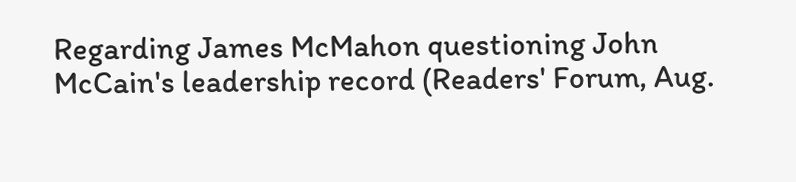Regarding James McMahon questioning John McCain's leadership record (Readers' Forum, Aug.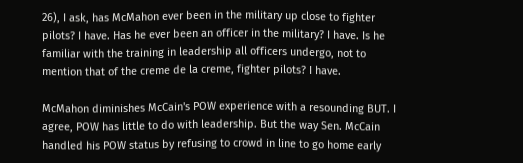26), I ask, has McMahon ever been in the military up close to fighter pilots? I have. Has he ever been an officer in the military? I have. Is he familiar with the training in leadership all officers undergo, not to mention that of the creme de la creme, fighter pilots? I have.

McMahon diminishes McCain's POW experience with a resounding BUT. I agree, POW has little to do with leadership. But the way Sen. McCain handled his POW status by refusing to crowd in line to go home early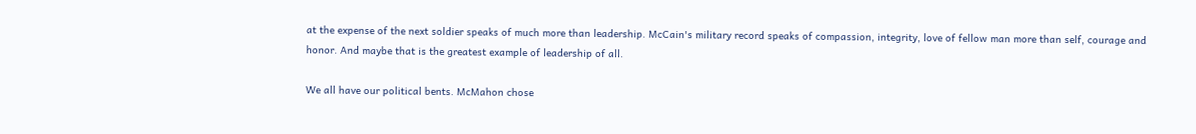at the expense of the next soldier speaks of much more than leadership. McCain's military record speaks of compassion, integrity, love of fellow man more than self, courage and honor. And maybe that is the greatest example of leadership of all.

We all have our political bents. McMahon chose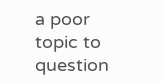a poor topic to question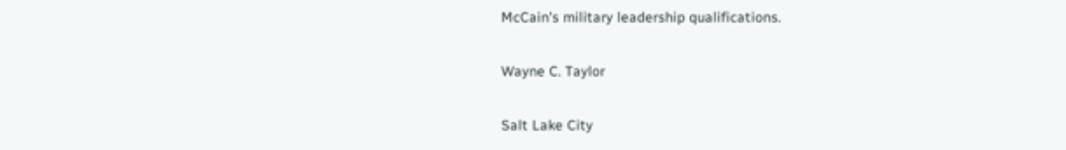McCain's military leadership qualifications.

Wayne C. Taylor

Salt Lake City